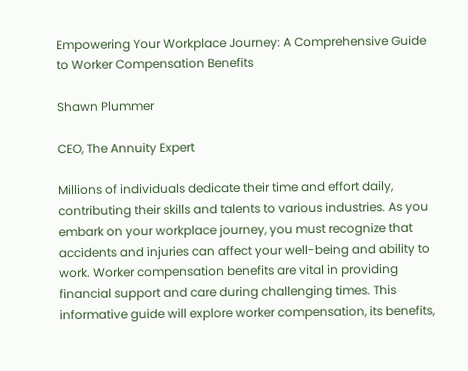Empowering Your Workplace Journey: A Comprehensive Guide to Worker Compensation Benefits

Shawn Plummer

CEO, The Annuity Expert

Millions of individuals dedicate their time and effort daily, contributing their skills and talents to various industries. As you embark on your workplace journey, you must recognize that accidents and injuries can affect your well-being and ability to work. Worker compensation benefits are vital in providing financial support and care during challenging times. This informative guide will explore worker compensation, its benefits,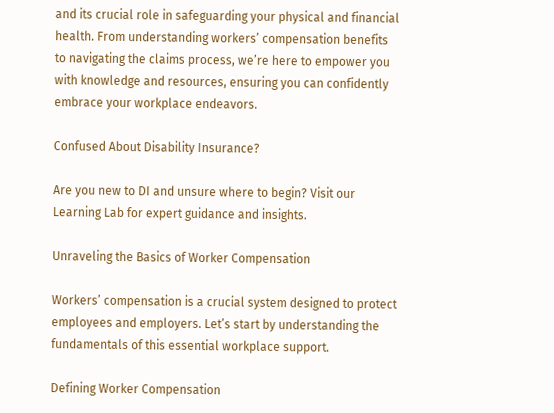and its crucial role in safeguarding your physical and financial health. From understanding workers’ compensation benefits to navigating the claims process, we’re here to empower you with knowledge and resources, ensuring you can confidently embrace your workplace endeavors.

Confused About Disability Insurance?

Are you new to DI and unsure where to begin? Visit our Learning Lab for expert guidance and insights.

Unraveling the Basics of Worker Compensation

Workers’ compensation is a crucial system designed to protect employees and employers. Let’s start by understanding the fundamentals of this essential workplace support.

Defining Worker Compensation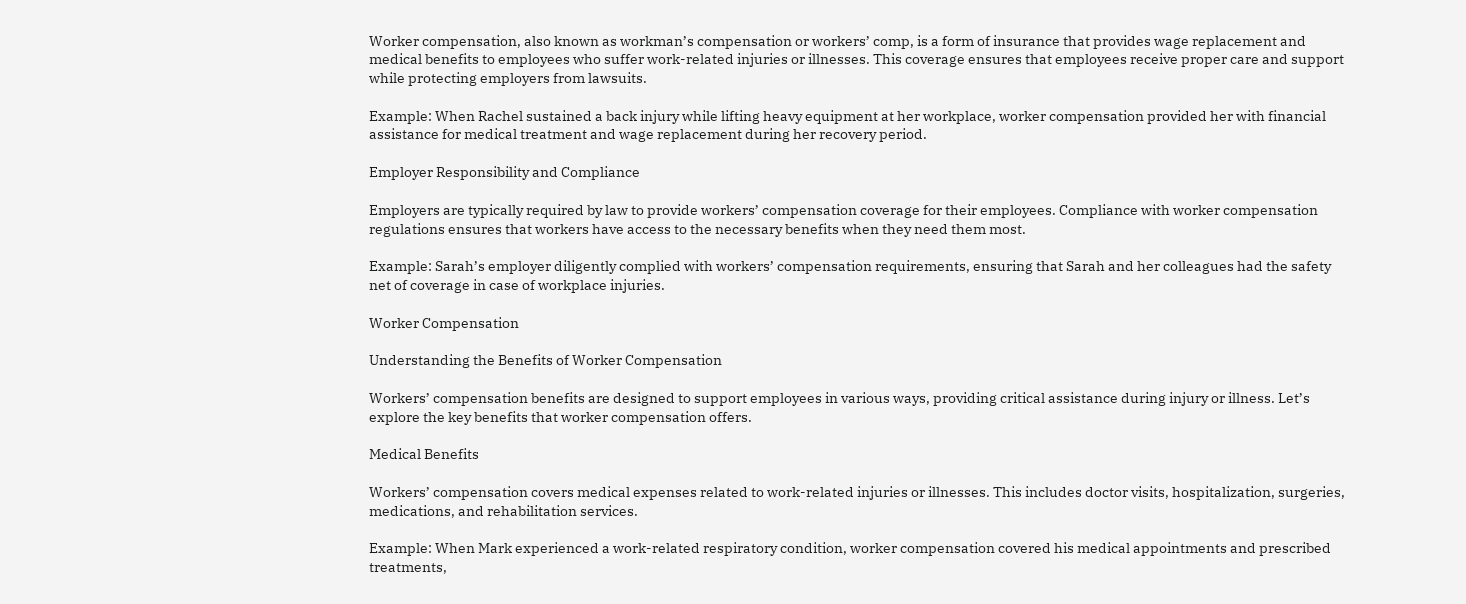Worker compensation, also known as workman’s compensation or workers’ comp, is a form of insurance that provides wage replacement and medical benefits to employees who suffer work-related injuries or illnesses. This coverage ensures that employees receive proper care and support while protecting employers from lawsuits.

Example: When Rachel sustained a back injury while lifting heavy equipment at her workplace, worker compensation provided her with financial assistance for medical treatment and wage replacement during her recovery period.

Employer Responsibility and Compliance

Employers are typically required by law to provide workers’ compensation coverage for their employees. Compliance with worker compensation regulations ensures that workers have access to the necessary benefits when they need them most.

Example: Sarah’s employer diligently complied with workers’ compensation requirements, ensuring that Sarah and her colleagues had the safety net of coverage in case of workplace injuries.

Worker Compensation

Understanding the Benefits of Worker Compensation

Workers’ compensation benefits are designed to support employees in various ways, providing critical assistance during injury or illness. Let’s explore the key benefits that worker compensation offers.

Medical Benefits

Workers’ compensation covers medical expenses related to work-related injuries or illnesses. This includes doctor visits, hospitalization, surgeries, medications, and rehabilitation services.

Example: When Mark experienced a work-related respiratory condition, worker compensation covered his medical appointments and prescribed treatments,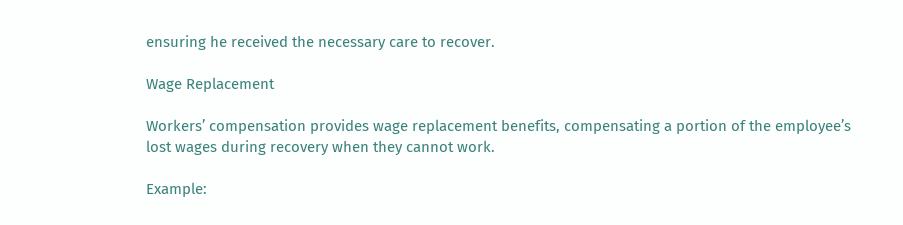ensuring he received the necessary care to recover.

Wage Replacement

Workers’ compensation provides wage replacement benefits, compensating a portion of the employee’s lost wages during recovery when they cannot work.

Example: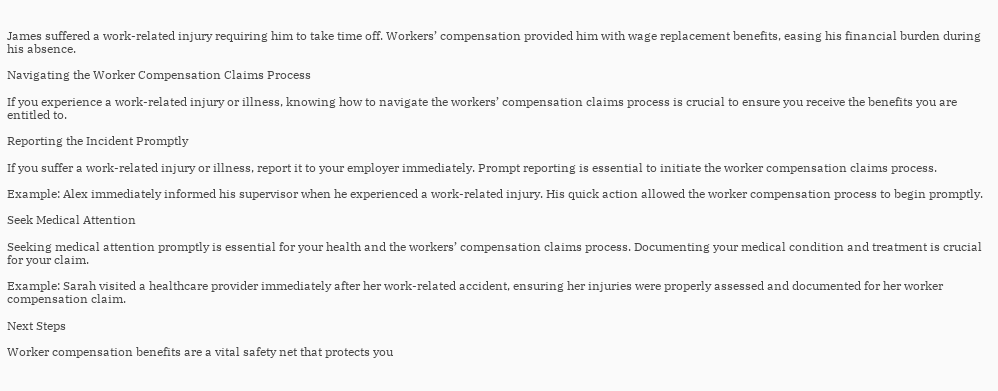James suffered a work-related injury requiring him to take time off. Workers’ compensation provided him with wage replacement benefits, easing his financial burden during his absence.

Navigating the Worker Compensation Claims Process

If you experience a work-related injury or illness, knowing how to navigate the workers’ compensation claims process is crucial to ensure you receive the benefits you are entitled to.

Reporting the Incident Promptly

If you suffer a work-related injury or illness, report it to your employer immediately. Prompt reporting is essential to initiate the worker compensation claims process.

Example: Alex immediately informed his supervisor when he experienced a work-related injury. His quick action allowed the worker compensation process to begin promptly.

Seek Medical Attention

Seeking medical attention promptly is essential for your health and the workers’ compensation claims process. Documenting your medical condition and treatment is crucial for your claim.

Example: Sarah visited a healthcare provider immediately after her work-related accident, ensuring her injuries were properly assessed and documented for her worker compensation claim.

Next Steps

Worker compensation benefits are a vital safety net that protects you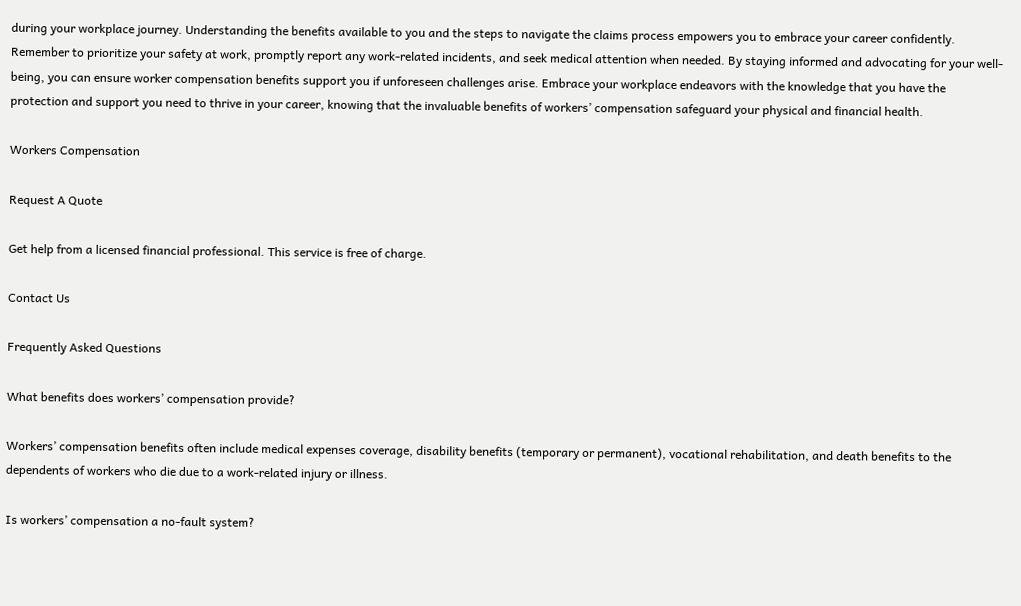during your workplace journey. Understanding the benefits available to you and the steps to navigate the claims process empowers you to embrace your career confidently. Remember to prioritize your safety at work, promptly report any work-related incidents, and seek medical attention when needed. By staying informed and advocating for your well-being, you can ensure worker compensation benefits support you if unforeseen challenges arise. Embrace your workplace endeavors with the knowledge that you have the protection and support you need to thrive in your career, knowing that the invaluable benefits of workers’ compensation safeguard your physical and financial health.

Workers Compensation

Request A Quote

Get help from a licensed financial professional. This service is free of charge.

Contact Us

Frequently Asked Questions

What benefits does workers’ compensation provide?

Workers’ compensation benefits often include medical expenses coverage, disability benefits (temporary or permanent), vocational rehabilitation, and death benefits to the dependents of workers who die due to a work-related injury or illness.

Is workers’ compensation a no-fault system?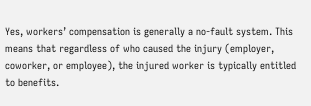Yes, workers’ compensation is generally a no-fault system. This means that regardless of who caused the injury (employer, coworker, or employee), the injured worker is typically entitled to benefits.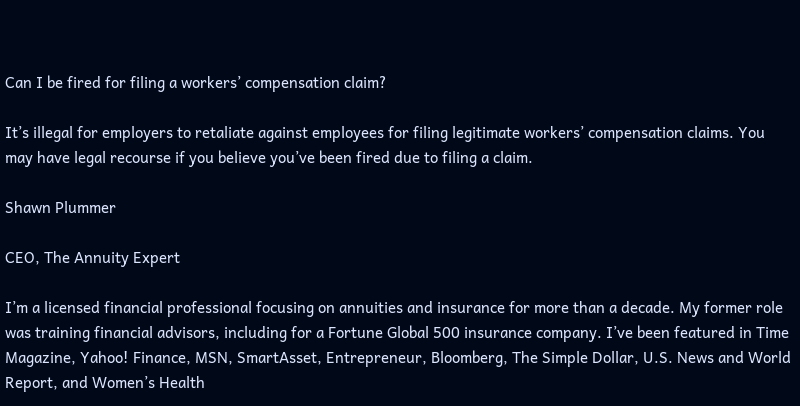Can I be fired for filing a workers’ compensation claim?

It’s illegal for employers to retaliate against employees for filing legitimate workers’ compensation claims. You may have legal recourse if you believe you’ve been fired due to filing a claim.

Shawn Plummer

CEO, The Annuity Expert

I’m a licensed financial professional focusing on annuities and insurance for more than a decade. My former role was training financial advisors, including for a Fortune Global 500 insurance company. I’ve been featured in Time Magazine, Yahoo! Finance, MSN, SmartAsset, Entrepreneur, Bloomberg, The Simple Dollar, U.S. News and World Report, and Women’s Health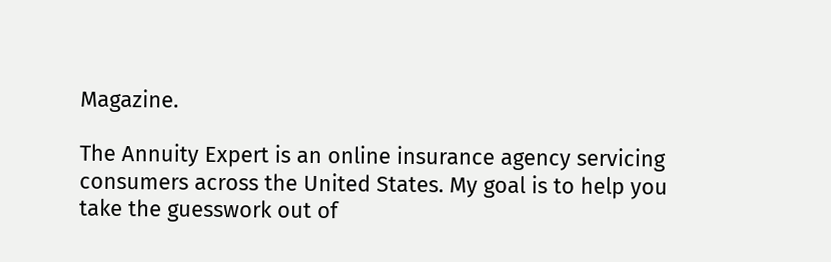Magazine.

The Annuity Expert is an online insurance agency servicing consumers across the United States. My goal is to help you take the guesswork out of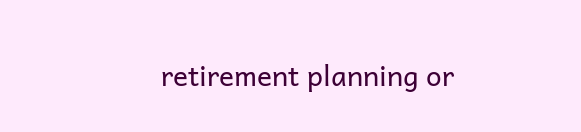retirement planning or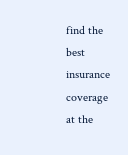find the best insurance coverage at the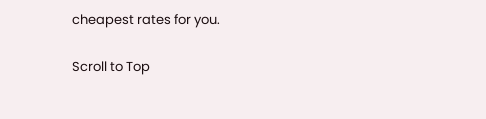cheapest rates for you.

Scroll to Top